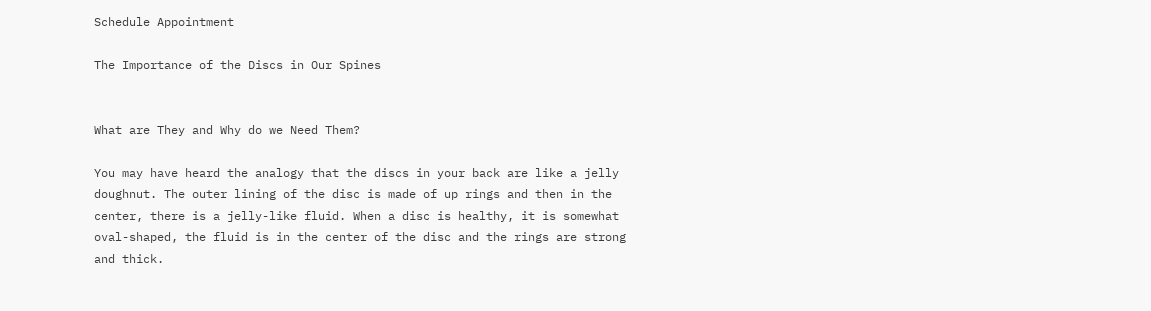Schedule Appointment

The Importance of the Discs in Our Spines


What are They and Why do we Need Them?

You may have heard the analogy that the discs in your back are like a jelly doughnut. The outer lining of the disc is made of up rings and then in the center, there is a jelly-like fluid. When a disc is healthy, it is somewhat oval-shaped, the fluid is in the center of the disc and the rings are strong and thick.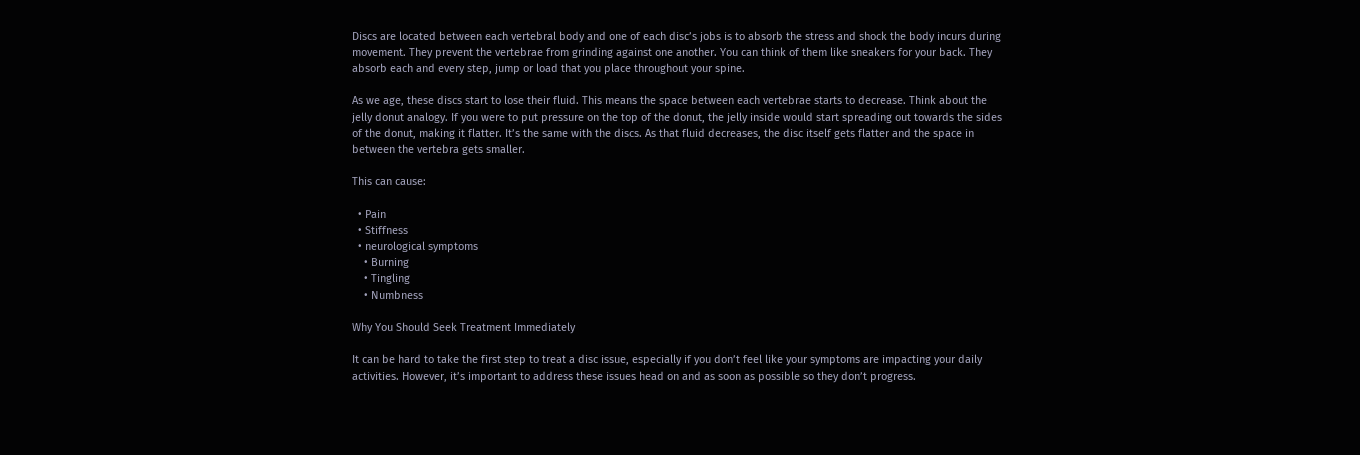Discs are located between each vertebral body and one of each disc’s jobs is to absorb the stress and shock the body incurs during movement. They prevent the vertebrae from grinding against one another. You can think of them like sneakers for your back. They absorb each and every step, jump or load that you place throughout your spine.

As we age, these discs start to lose their fluid. This means the space between each vertebrae starts to decrease. Think about the jelly donut analogy. If you were to put pressure on the top of the donut, the jelly inside would start spreading out towards the sides of the donut, making it flatter. It’s the same with the discs. As that fluid decreases, the disc itself gets flatter and the space in between the vertebra gets smaller.

This can cause:

  • Pain
  • Stiffness
  • neurological symptoms
    • Burning
    • Tingling
    • Numbness

Why You Should Seek Treatment Immediately

It can be hard to take the first step to treat a disc issue, especially if you don’t feel like your symptoms are impacting your daily activities. However, it’s important to address these issues head on and as soon as possible so they don’t progress.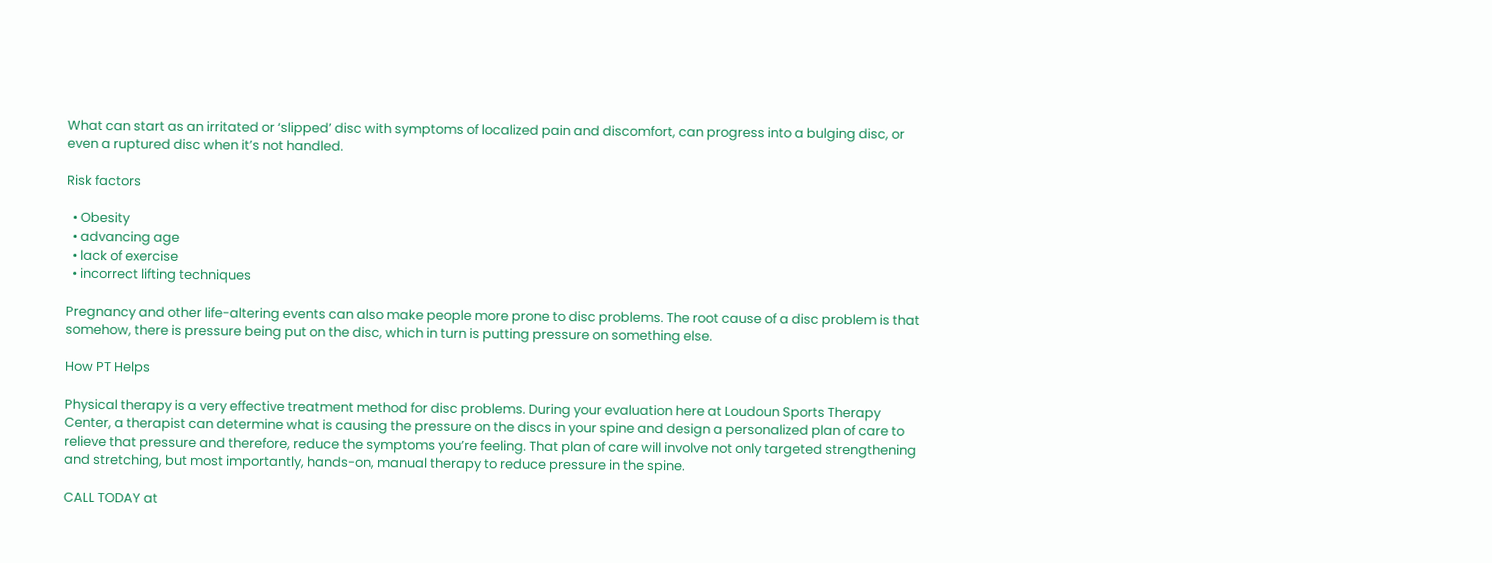What can start as an irritated or ‘slipped’ disc with symptoms of localized pain and discomfort, can progress into a bulging disc, or even a ruptured disc when it’s not handled.

Risk factors

  • Obesity
  • advancing age
  • lack of exercise
  • incorrect lifting techniques

Pregnancy and other life-altering events can also make people more prone to disc problems. The root cause of a disc problem is that somehow, there is pressure being put on the disc, which in turn is putting pressure on something else.

How PT Helps

Physical therapy is a very effective treatment method for disc problems. During your evaluation here at Loudoun Sports Therapy Center, a therapist can determine what is causing the pressure on the discs in your spine and design a personalized plan of care to relieve that pressure and therefore, reduce the symptoms you’re feeling. That plan of care will involve not only targeted strengthening and stretching, but most importantly, hands-on, manual therapy to reduce pressure in the spine.

CALL TODAY at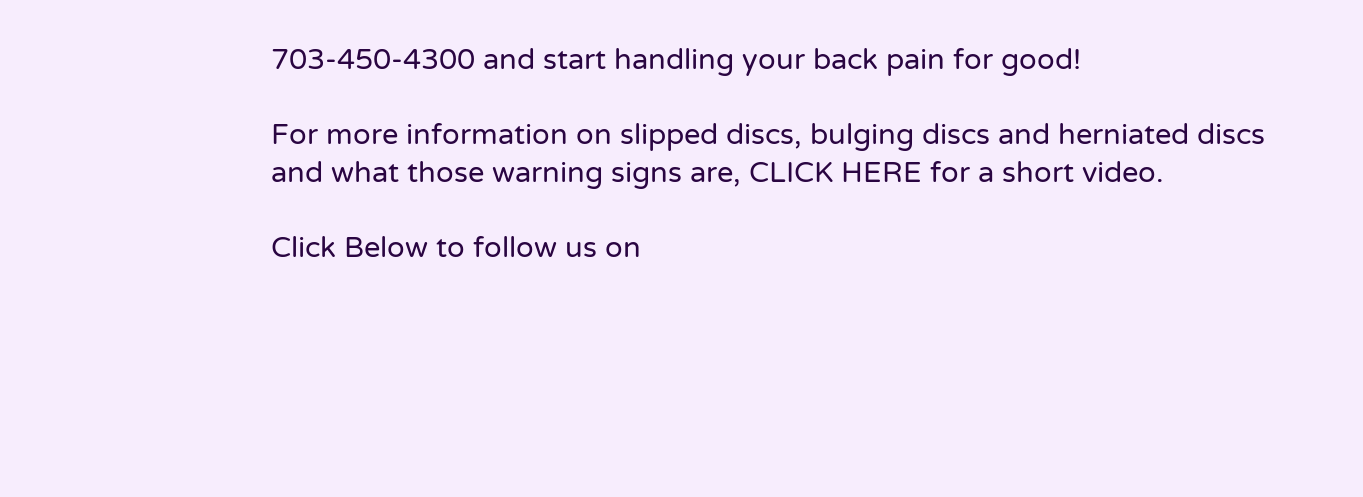703-450-4300 and start handling your back pain for good!

For more information on slipped discs, bulging discs and herniated discs and what those warning signs are, CLICK HERE for a short video.

Click Below to follow us on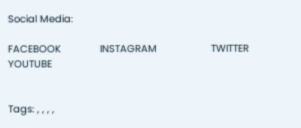Social Media:

FACEBOOK             INSTAGRAM                  TWITTER                 YOUTUBE


Tags: , , , ,